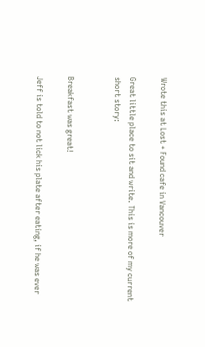Wrote this at Lost + Found cafe in Vancouver

Great little place to sit and write. This is more of my current short story:


Breakfast was great!

Jeff is told to not lick his plate after eating, if he was ever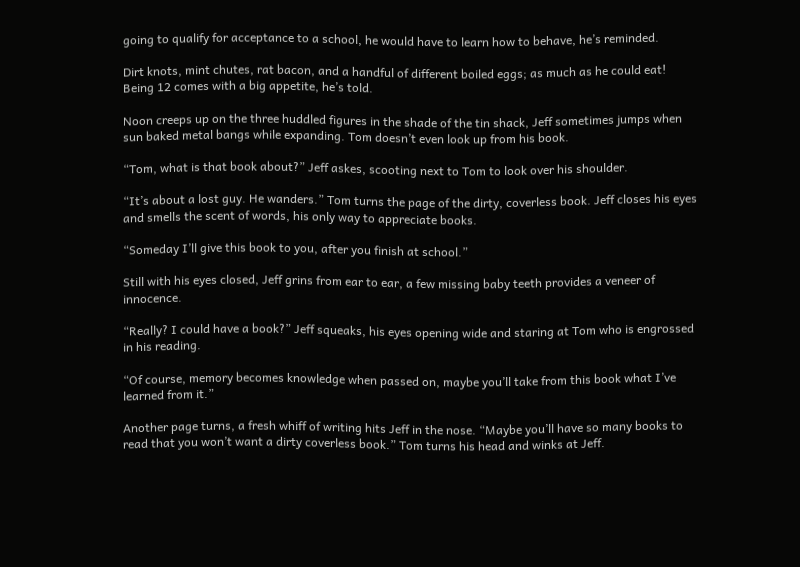going to qualify for acceptance to a school, he would have to learn how to behave, he’s reminded.

Dirt knots, mint chutes, rat bacon, and a handful of different boiled eggs; as much as he could eat! Being 12 comes with a big appetite, he’s told.

Noon creeps up on the three huddled figures in the shade of the tin shack, Jeff sometimes jumps when sun baked metal bangs while expanding. Tom doesn’t even look up from his book.

“Tom, what is that book about?” Jeff askes, scooting next to Tom to look over his shoulder.

“It’s about a lost guy. He wanders.” Tom turns the page of the dirty, coverless book. Jeff closes his eyes and smells the scent of words, his only way to appreciate books.

“Someday I’ll give this book to you, after you finish at school.”

Still with his eyes closed, Jeff grins from ear to ear, a few missing baby teeth provides a veneer of innocence.

“Really? I could have a book?” Jeff squeaks, his eyes opening wide and staring at Tom who is engrossed in his reading.

“Of course, memory becomes knowledge when passed on, maybe you’ll take from this book what I’ve learned from it.”

Another page turns, a fresh whiff of writing hits Jeff in the nose. “Maybe you’ll have so many books to read that you won’t want a dirty coverless book.” Tom turns his head and winks at Jeff.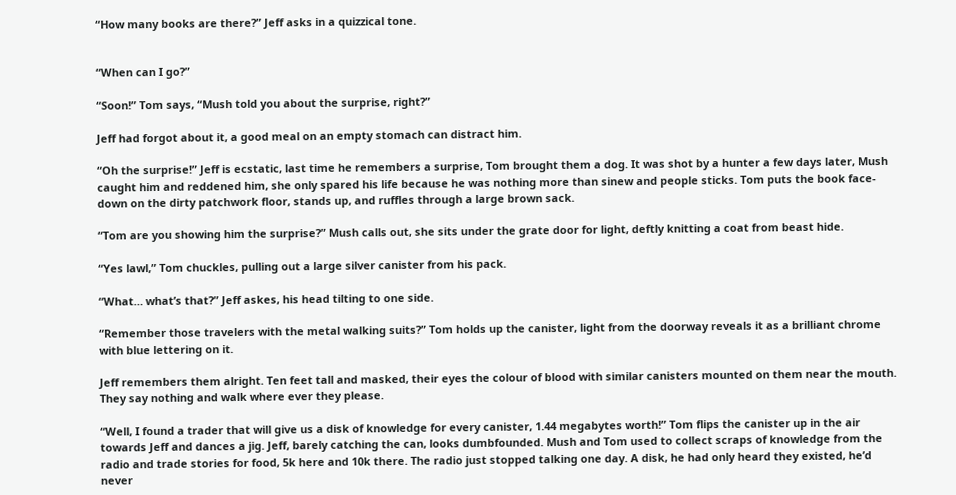“How many books are there?” Jeff asks in a quizzical tone.


“When can I go?”

“Soon!” Tom says, “Mush told you about the surprise, right?”

Jeff had forgot about it, a good meal on an empty stomach can distract him.

“Oh the surprise!” Jeff is ecstatic, last time he remembers a surprise, Tom brought them a dog. It was shot by a hunter a few days later, Mush caught him and reddened him, she only spared his life because he was nothing more than sinew and people sticks. Tom puts the book face-down on the dirty patchwork floor, stands up, and ruffles through a large brown sack.

“Tom are you showing him the surprise?” Mush calls out, she sits under the grate door for light, deftly knitting a coat from beast hide.

“Yes lawl,” Tom chuckles, pulling out a large silver canister from his pack.

“What… what’s that?” Jeff askes, his head tilting to one side.

“Remember those travelers with the metal walking suits?” Tom holds up the canister, light from the doorway reveals it as a brilliant chrome with blue lettering on it.

Jeff remembers them alright. Ten feet tall and masked, their eyes the colour of blood with similar canisters mounted on them near the mouth. They say nothing and walk where ever they please.

“Well, I found a trader that will give us a disk of knowledge for every canister, 1.44 megabytes worth!” Tom flips the canister up in the air towards Jeff and dances a jig. Jeff, barely catching the can, looks dumbfounded. Mush and Tom used to collect scraps of knowledge from the radio and trade stories for food, 5k here and 10k there. The radio just stopped talking one day. A disk, he had only heard they existed, he’d never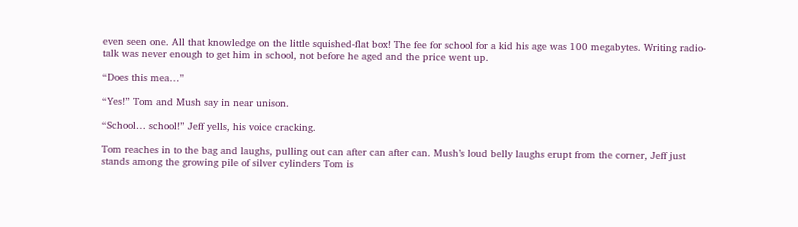even seen one. All that knowledge on the little squished-flat box! The fee for school for a kid his age was 100 megabytes. Writing radio-talk was never enough to get him in school, not before he aged and the price went up.

“Does this mea…”

“Yes!” Tom and Mush say in near unison.

“School… school!” Jeff yells, his voice cracking.

Tom reaches in to the bag and laughs, pulling out can after can after can. Mush’s loud belly laughs erupt from the corner, Jeff just stands among the growing pile of silver cylinders Tom is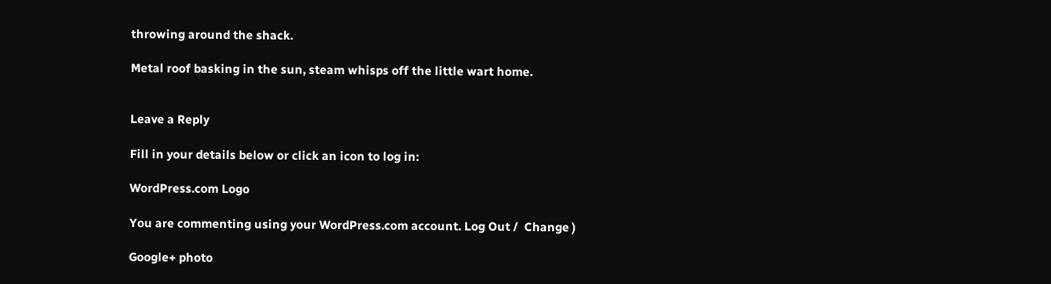throwing around the shack.

Metal roof basking in the sun, steam whisps off the little wart home.


Leave a Reply

Fill in your details below or click an icon to log in:

WordPress.com Logo

You are commenting using your WordPress.com account. Log Out /  Change )

Google+ photo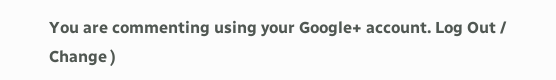You are commenting using your Google+ account. Log Out /  Change )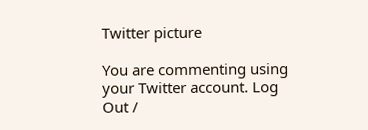Twitter picture

You are commenting using your Twitter account. Log Out /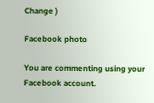Change )

Facebook photo

You are commenting using your Facebook account.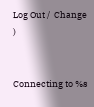Log Out /  Change )


Connecting to %s